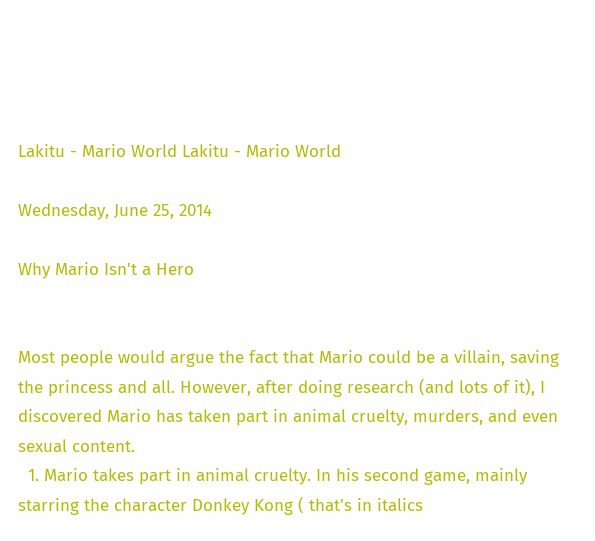Lakitu - Mario World Lakitu - Mario World

Wednesday, June 25, 2014

Why Mario Isn't a Hero


Most people would argue the fact that Mario could be a villain, saving the princess and all. However, after doing research (and lots of it), I discovered Mario has taken part in animal cruelty, murders, and even sexual content.
  1. Mario takes part in animal cruelty. In his second game, mainly starring the character Donkey Kong ( that's in italics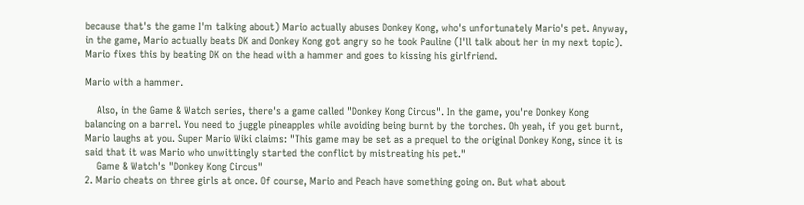because that's the game I'm talking about) Mario actually abuses Donkey Kong, who's unfortunately Mario's pet. Anyway,  in the game, Mario actually beats DK and Donkey Kong got angry so he took Pauline (I'll talk about her in my next topic). Mario fixes this by beating DK on the head with a hammer and goes to kissing his girlfriend.

Mario with a hammer.

    Also, in the Game & Watch series, there's a game called "Donkey Kong Circus". In the game, you're Donkey Kong balancing on a barrel. You need to juggle pineapples while avoiding being burnt by the torches. Oh yeah, if you get burnt, Mario laughs at you. Super Mario Wiki claims: "This game may be set as a prequel to the original Donkey Kong, since it is said that it was Mario who unwittingly started the conflict by mistreating his pet."
    Game & Watch's "Donkey Kong Circus"
2. Mario cheats on three girls at once. Of course, Mario and Peach have something going on. But what about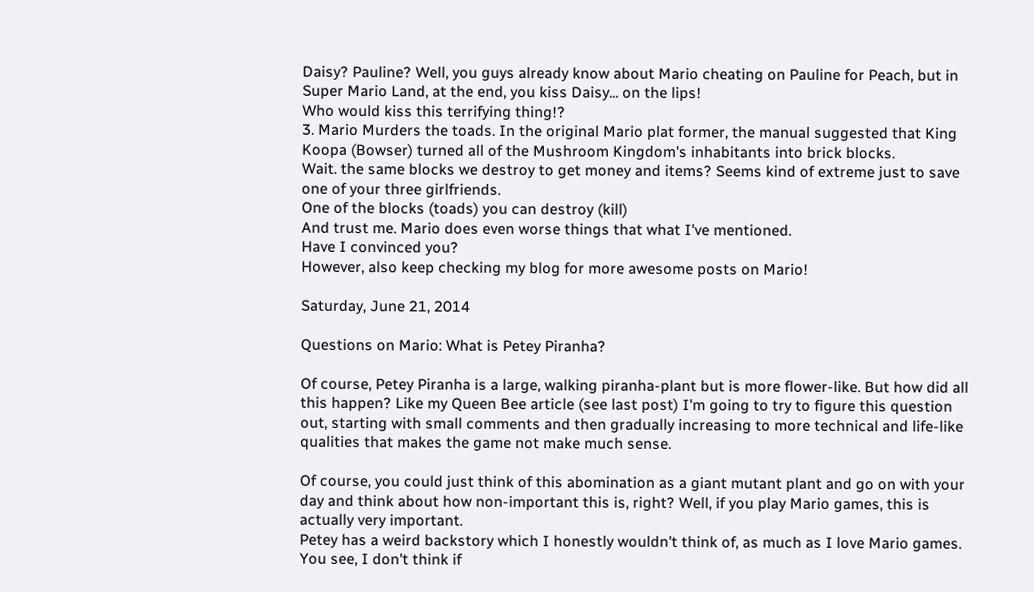Daisy? Pauline? Well, you guys already know about Mario cheating on Pauline for Peach, but in Super Mario Land, at the end, you kiss Daisy... on the lips!
Who would kiss this terrifying thing!?
3. Mario Murders the toads. In the original Mario plat former, the manual suggested that King Koopa (Bowser) turned all of the Mushroom Kingdom's inhabitants into brick blocks.
Wait. the same blocks we destroy to get money and items? Seems kind of extreme just to save one of your three girlfriends.
One of the blocks (toads) you can destroy (kill)
And trust me. Mario does even worse things that what I've mentioned.
Have I convinced you?
However, also keep checking my blog for more awesome posts on Mario!

Saturday, June 21, 2014

Questions on Mario: What is Petey Piranha?

Of course, Petey Piranha is a large, walking piranha-plant but is more flower-like. But how did all this happen? Like my Queen Bee article (see last post) I'm going to try to figure this question out, starting with small comments and then gradually increasing to more technical and life-like qualities that makes the game not make much sense.

Of course, you could just think of this abomination as a giant mutant plant and go on with your day and think about how non-important this is, right? Well, if you play Mario games, this is actually very important.
Petey has a weird backstory which I honestly wouldn't think of, as much as I love Mario games. You see, I don't think if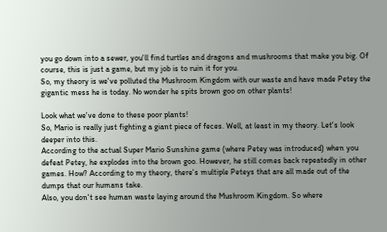you go down into a sewer, you'll find turtles and dragons and mushrooms that make you big. Of course, this is just a game, but my job is to ruin it for you.
So, my theory is we've polluted the Mushroom Kingdom with our waste and have made Petey the gigantic mess he is today. No wonder he spits brown goo on other plants!

Look what we've done to these poor plants!
So, Mario is really just fighting a giant piece of feces. Well, at least in my theory. Let's look deeper into this.
According to the actual Super Mario Sunshine game (where Petey was introduced) when you defeat Petey, he explodes into the brown goo. However, he still comes back repeatedly in other games. How? According to my theory, there's multiple Peteys that are all made out of the dumps that our humans take.
Also, you don't see human waste laying around the Mushroom Kingdom. So where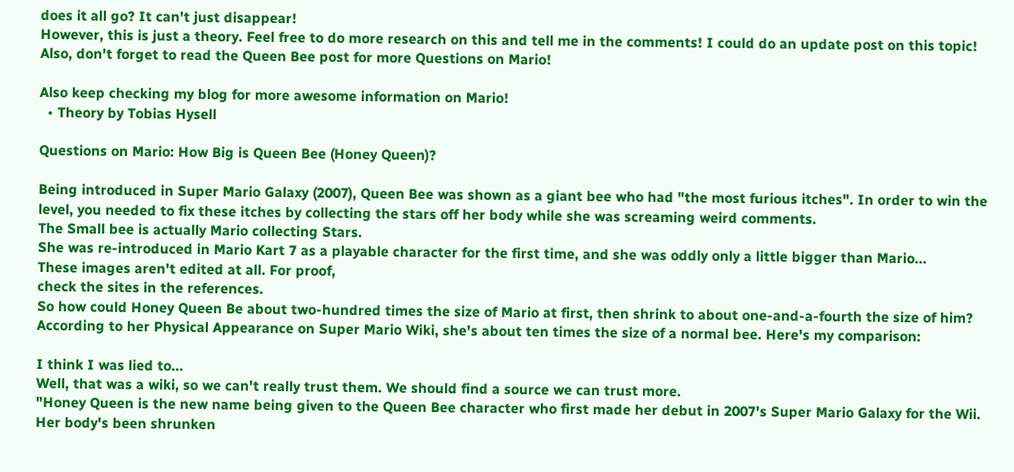does it all go? It can't just disappear!
However, this is just a theory. Feel free to do more research on this and tell me in the comments! I could do an update post on this topic! Also, don't forget to read the Queen Bee post for more Questions on Mario!

Also keep checking my blog for more awesome information on Mario!
  • Theory by Tobias Hysell

Questions on Mario: How Big is Queen Bee (Honey Queen)?

Being introduced in Super Mario Galaxy (2007), Queen Bee was shown as a giant bee who had "the most furious itches". In order to win the level, you needed to fix these itches by collecting the stars off her body while she was screaming weird comments.
The Small bee is actually Mario collecting Stars.
She was re-introduced in Mario Kart 7 as a playable character for the first time, and she was oddly only a little bigger than Mario...
These images aren't edited at all. For proof,
check the sites in the references.
So how could Honey Queen Be about two-hundred times the size of Mario at first, then shrink to about one-and-a-fourth the size of him?
According to her Physical Appearance on Super Mario Wiki, she's about ten times the size of a normal bee. Here's my comparison:

I think I was lied to...
Well, that was a wiki, so we can't really trust them. We should find a source we can trust more.
"Honey Queen is the new name being given to the Queen Bee character who first made her debut in 2007's Super Mario Galaxy for the Wii. Her body's been shrunken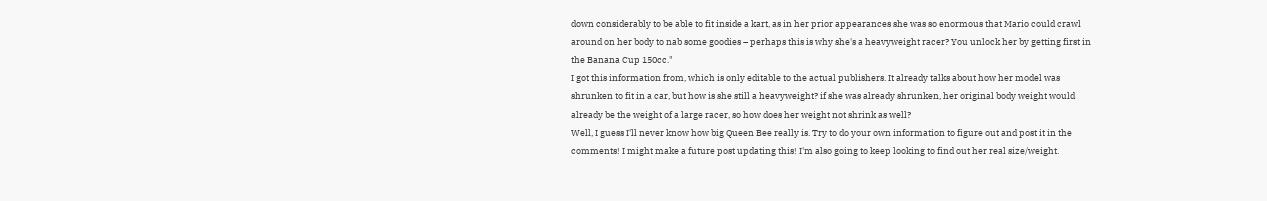down considerably to be able to fit inside a kart, as in her prior appearances she was so enormous that Mario could crawl around on her body to nab some goodies – perhaps this is why she's a heavyweight racer? You unlock her by getting first in the Banana Cup 150cc."
I got this information from, which is only editable to the actual publishers. It already talks about how her model was shrunken to fit in a car, but how is she still a heavyweight? if she was already shrunken, her original body weight would already be the weight of a large racer, so how does her weight not shrink as well?
Well, I guess I'll never know how big Queen Bee really is. Try to do your own information to figure out and post it in the comments! I might make a future post updating this! I'm also going to keep looking to find out her real size/weight.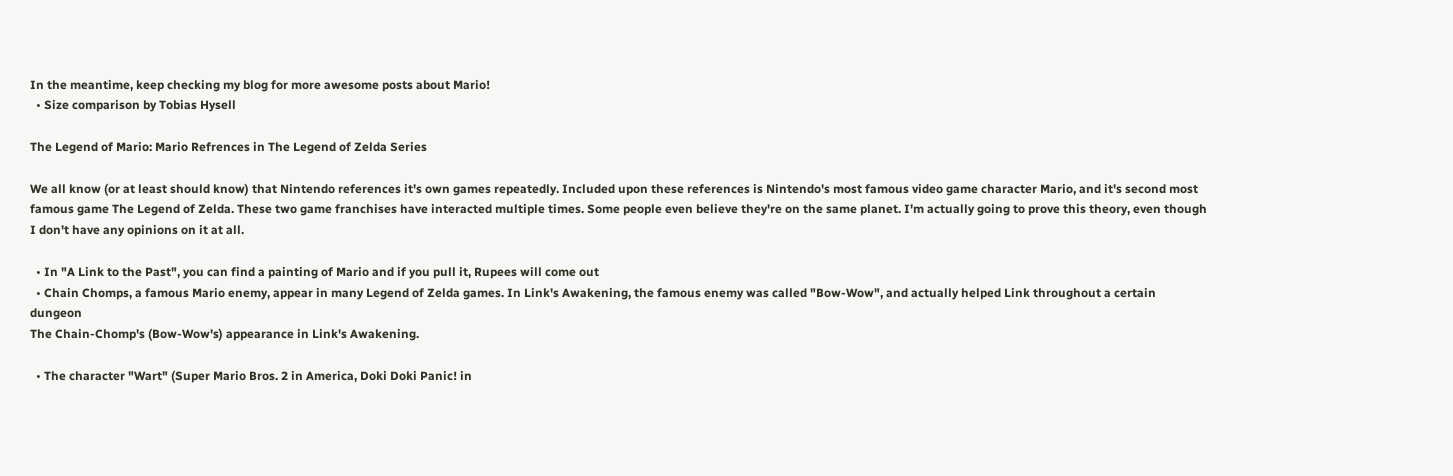In the meantime, keep checking my blog for more awesome posts about Mario!
  • Size comparison by Tobias Hysell

The Legend of Mario: Mario Refrences in The Legend of Zelda Series

We all know (or at least should know) that Nintendo references it's own games repeatedly. Included upon these references is Nintendo's most famous video game character Mario, and it's second most famous game The Legend of Zelda. These two game franchises have interacted multiple times. Some people even believe they're on the same planet. I'm actually going to prove this theory, even though I don't have any opinions on it at all.

  • In "A Link to the Past", you can find a painting of Mario and if you pull it, Rupees will come out
  • Chain Chomps, a famous Mario enemy, appear in many Legend of Zelda games. In Link's Awakening, the famous enemy was called "Bow-Wow", and actually helped Link throughout a certain dungeon
The Chain-Chomp's (Bow-Wow's) appearance in Link's Awakening.

  • The character "Wart" (Super Mario Bros. 2 in America, Doki Doki Panic! in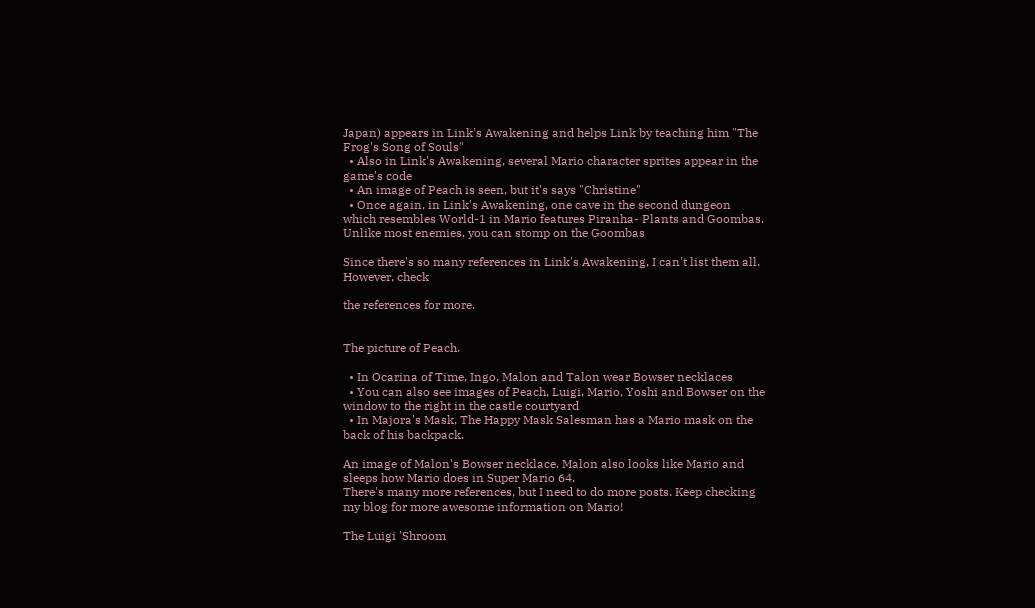Japan) appears in Link's Awakening and helps Link by teaching him "The Frog's Song of Souls"
  • Also in Link's Awakening, several Mario character sprites appear in the game's code
  • An image of Peach is seen, but it's says "Christine"
  • Once again, in Link's Awakening, one cave in the second dungeon which resembles World-1 in Mario features Piranha- Plants and Goombas. Unlike most enemies, you can stomp on the Goombas

Since there's so many references in Link's Awakening, I can't list them all. However, check

the references for more.


The picture of Peach.

  • In Ocarina of Time, Ingo, Malon and Talon wear Bowser necklaces
  • You can also see images of Peach, Luigi, Mario, Yoshi and Bowser on the window to the right in the castle courtyard
  • In Majora's Mask, The Happy Mask Salesman has a Mario mask on the back of his backpack.

An image of Malon's Bowser necklace. Malon also looks like Mario and sleeps how Mario does in Super Mario 64.
There's many more references, but I need to do more posts. Keep checking my blog for more awesome information on Mario!

The Luigi 'Shroom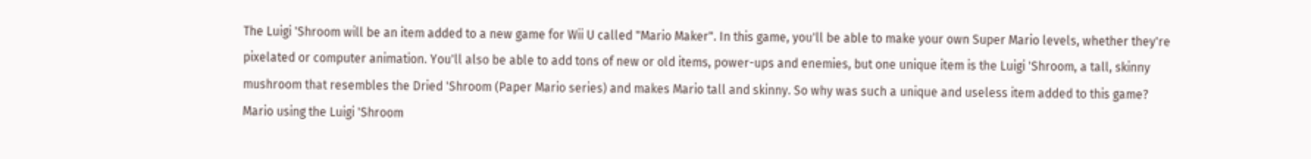The Luigi 'Shroom will be an item added to a new game for Wii U called "Mario Maker". In this game, you'll be able to make your own Super Mario levels, whether they're pixelated or computer animation. You'll also be able to add tons of new or old items, power-ups and enemies, but one unique item is the Luigi 'Shroom, a tall, skinny mushroom that resembles the Dried 'Shroom (Paper Mario series) and makes Mario tall and skinny. So why was such a unique and useless item added to this game?
Mario using the Luigi 'Shroom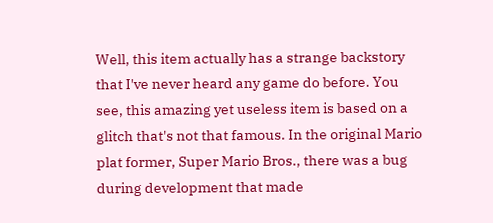Well, this item actually has a strange backstory that I've never heard any game do before. You see, this amazing yet useless item is based on a glitch that's not that famous. In the original Mario plat former, Super Mario Bros., there was a bug during development that made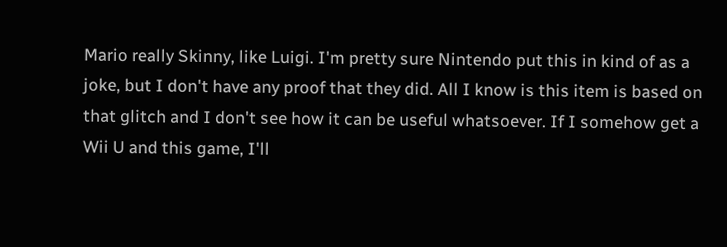Mario really Skinny, like Luigi. I'm pretty sure Nintendo put this in kind of as a joke, but I don't have any proof that they did. All I know is this item is based on that glitch and I don't see how it can be useful whatsoever. If I somehow get a Wii U and this game, I'll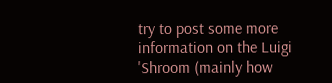try to post some more information on the Luigi 'Shroom (mainly how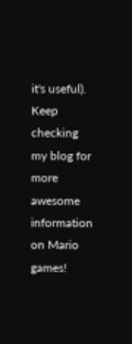it's useful).
Keep checking my blog for more awesome information on Mario games!